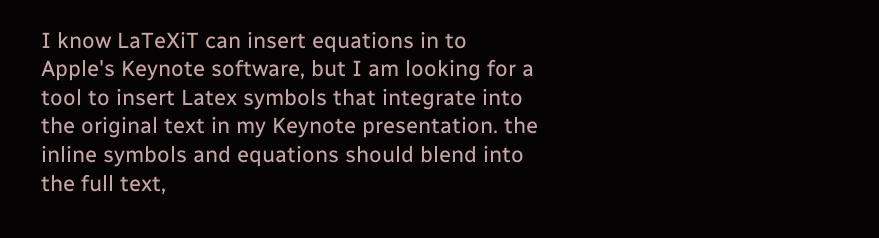I know LaTeXiT can insert equations in to Apple's Keynote software, but I am looking for a tool to insert Latex symbols that integrate into the original text in my Keynote presentation. the inline symbols and equations should blend into the full text,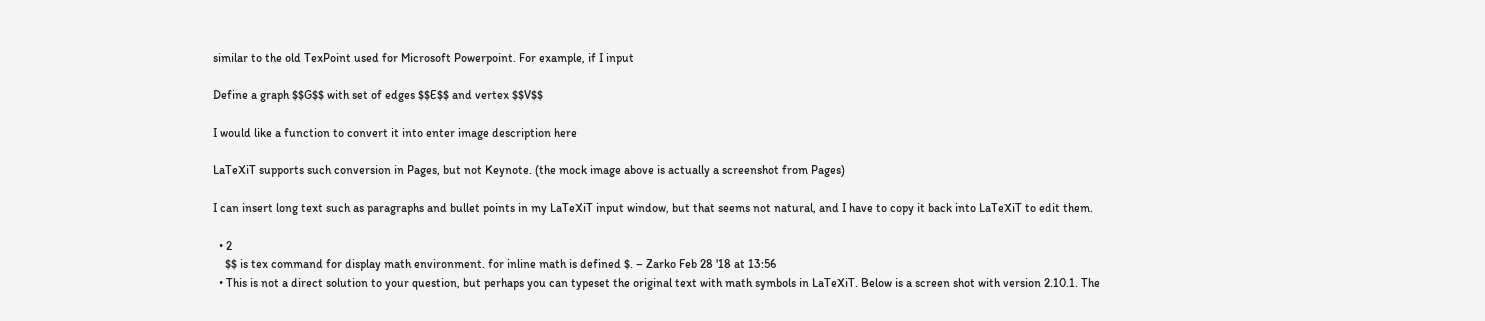similar to the old TexPoint used for Microsoft Powerpoint. For example, if I input

Define a graph $$G$$ with set of edges $$E$$ and vertex $$V$$

I would like a function to convert it into enter image description here

LaTeXiT supports such conversion in Pages, but not Keynote. (the mock image above is actually a screenshot from Pages)

I can insert long text such as paragraphs and bullet points in my LaTeXiT input window, but that seems not natural, and I have to copy it back into LaTeXiT to edit them.

  • 2
    $$ is tex command for display math environment. for inline math is defined $. – Zarko Feb 28 '18 at 13:56
  • This is not a direct solution to your question, but perhaps you can typeset the original text with math symbols in LaTeXiT. Below is a screen shot with version 2.10.1. The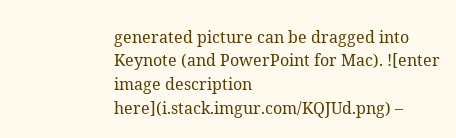generated picture can be dragged into Keynote (and PowerPoint for Mac). ![enter image description here](i.stack.imgur.com/KQJUd.png) –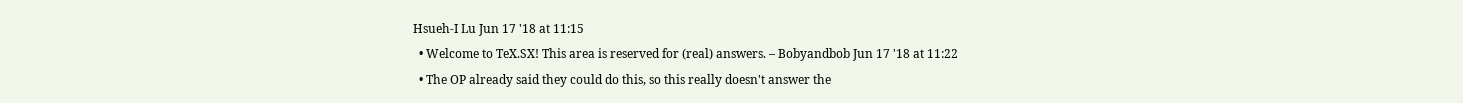Hsueh-I Lu Jun 17 '18 at 11:15
  • Welcome to TeX.SX! This area is reserved for (real) answers. – Bobyandbob Jun 17 '18 at 11:22
  • The OP already said they could do this, so this really doesn't answer the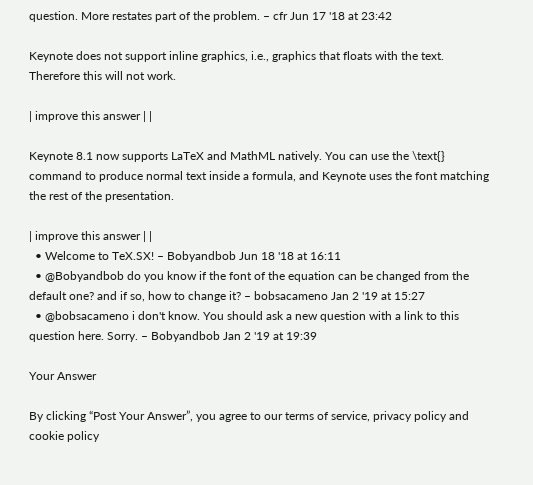question. More restates part of the problem. – cfr Jun 17 '18 at 23:42

Keynote does not support inline graphics, i.e., graphics that floats with the text. Therefore this will not work.

| improve this answer | |

Keynote 8.1 now supports LaTeX and MathML natively. You can use the \text{} command to produce normal text inside a formula, and Keynote uses the font matching the rest of the presentation.

| improve this answer | |
  • Welcome to TeX.SX! – Bobyandbob Jun 18 '18 at 16:11
  • @Bobyandbob do you know if the font of the equation can be changed from the default one? and if so, how to change it? – bobsacameno Jan 2 '19 at 15:27
  • @bobsacameno i don't know. You should ask a new question with a link to this question here. Sorry. – Bobyandbob Jan 2 '19 at 19:39

Your Answer

By clicking “Post Your Answer”, you agree to our terms of service, privacy policy and cookie policy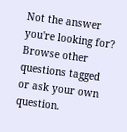Not the answer you're looking for? Browse other questions tagged or ask your own question.